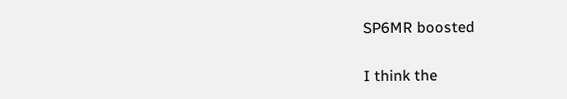SP6MR boosted

I think the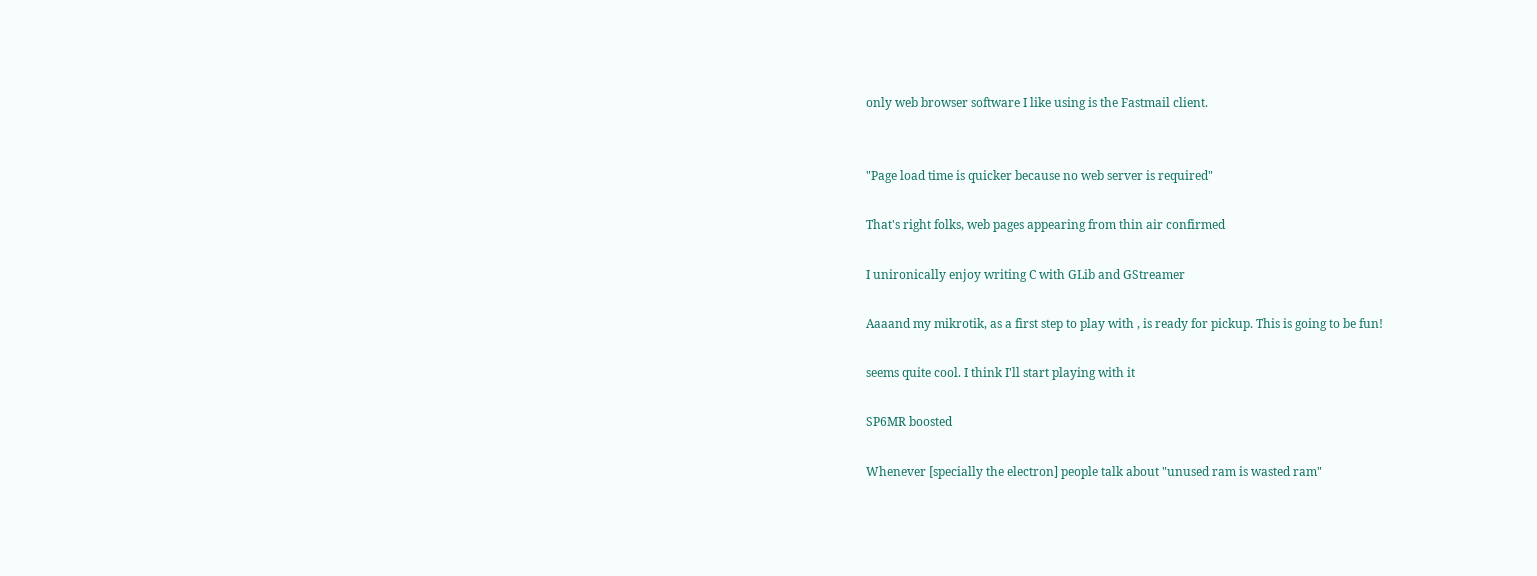only web browser software I like using is the Fastmail client.


"Page load time is quicker because no web server is required"

That's right folks, web pages appearing from thin air confirmed

I unironically enjoy writing C with GLib and GStreamer

Aaaand my mikrotik, as a first step to play with , is ready for pickup. This is going to be fun!

seems quite cool. I think I'll start playing with it

SP6MR boosted

Whenever [specially the electron] people talk about "unused ram is wasted ram"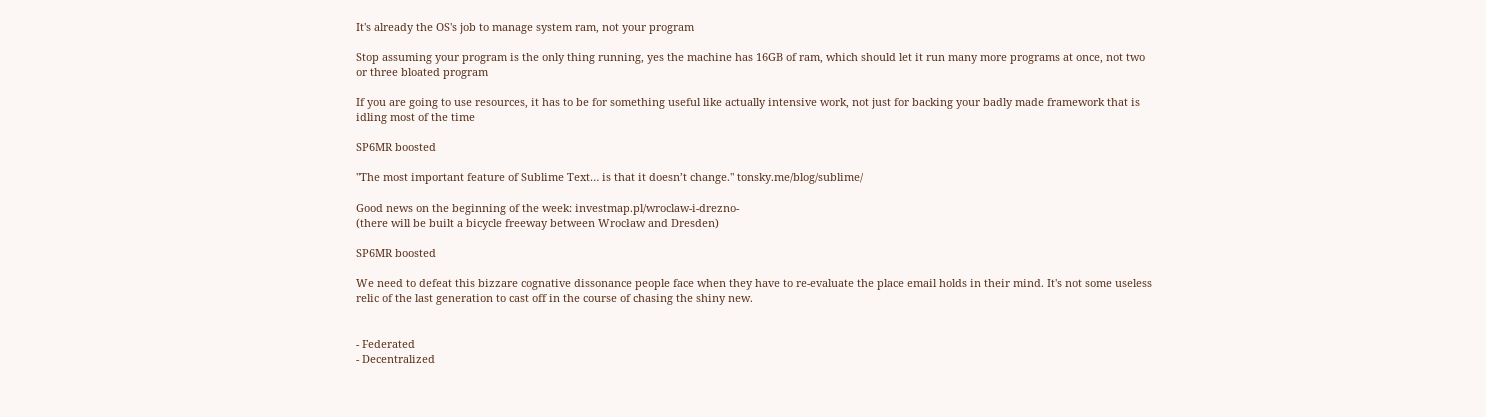It's already the OS's job to manage system ram, not your program

Stop assuming your program is the only thing running, yes the machine has 16GB of ram, which should let it run many more programs at once, not two or three bloated program

If you are going to use resources, it has to be for something useful like actually intensive work, not just for backing your badly made framework that is idling most of the time

SP6MR boosted

"The most important feature of Sublime Text… is that it doesn’t change." tonsky.me/blog/sublime/

Good news on the beginning of the week: investmap.pl/wroclaw-i-drezno-
(there will be built a bicycle freeway between Wrocław and Dresden)

SP6MR boosted

We need to defeat this bizzare cognative dissonance people face when they have to re-evaluate the place email holds in their mind. It's not some useless relic of the last generation to cast off in the course of chasing the shiny new.


- Federated
- Decentralized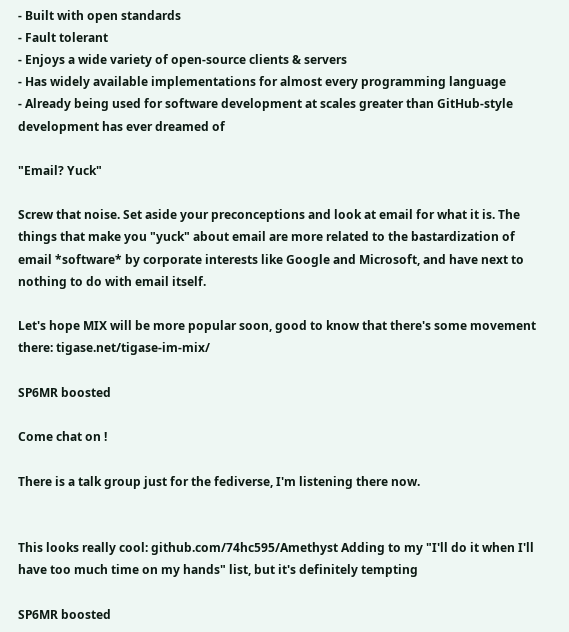- Built with open standards
- Fault tolerant
- Enjoys a wide variety of open-source clients & servers
- Has widely available implementations for almost every programming language
- Already being used for software development at scales greater than GitHub-style development has ever dreamed of

"Email? Yuck"

Screw that noise. Set aside your preconceptions and look at email for what it is. The things that make you "yuck" about email are more related to the bastardization of email *software* by corporate interests like Google and Microsoft, and have next to nothing to do with email itself.

Let's hope MIX will be more popular soon, good to know that there's some movement there: tigase.net/tigase-im-mix/

SP6MR boosted

Come chat on !

There is a talk group just for the fediverse, I'm listening there now.


This looks really cool: github.com/74hc595/Amethyst Adding to my "I'll do it when I'll have too much time on my hands" list, but it's definitely tempting

SP6MR boosted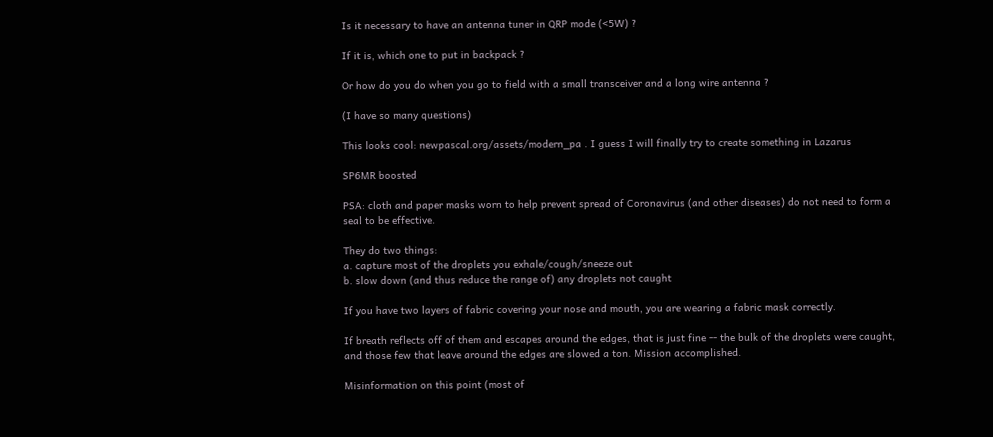Is it necessary to have an antenna tuner in QRP mode (<5W) ?

If it is, which one to put in backpack ?

Or how do you do when you go to field with a small transceiver and a long wire antenna ?

(I have so many questions)

This looks cool: newpascal.org/assets/modern_pa . I guess I will finally try to create something in Lazarus

SP6MR boosted

PSA: cloth and paper masks worn to help prevent spread of Coronavirus (and other diseases) do not need to form a seal to be effective.

They do two things:
a. capture most of the droplets you exhale/cough/sneeze out
b. slow down (and thus reduce the range of) any droplets not caught

If you have two layers of fabric covering your nose and mouth, you are wearing a fabric mask correctly.

If breath reflects off of them and escapes around the edges, that is just fine -- the bulk of the droplets were caught, and those few that leave around the edges are slowed a ton. Mission accomplished.

Misinformation on this point (most of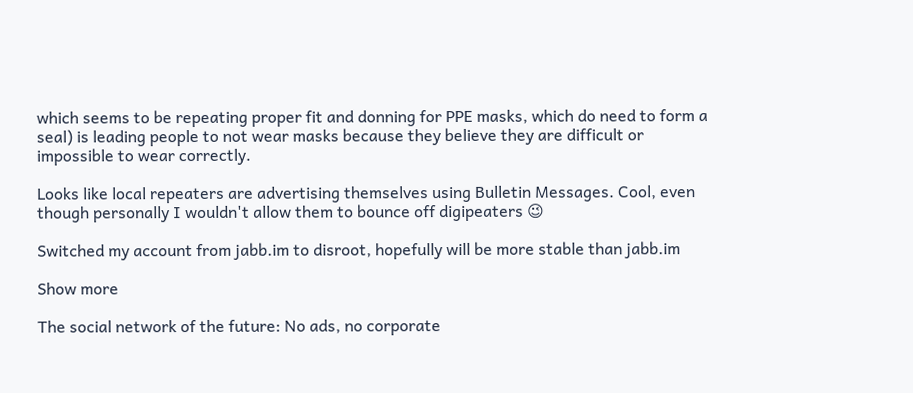which seems to be repeating proper fit and donning for PPE masks, which do need to form a seal) is leading people to not wear masks because they believe they are difficult or impossible to wear correctly.

Looks like local repeaters are advertising themselves using Bulletin Messages. Cool, even though personally I wouldn't allow them to bounce off digipeaters 😉

Switched my account from jabb.im to disroot, hopefully will be more stable than jabb.im

Show more

The social network of the future: No ads, no corporate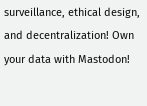surveillance, ethical design, and decentralization! Own your data with Mastodon!